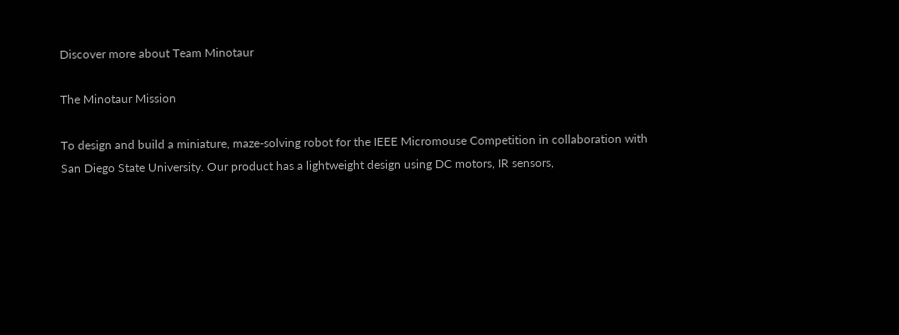Discover more about Team Minotaur

The Minotaur Mission

To design and build a miniature, maze-solving robot for the IEEE Micromouse Competition in collaboration with
San Diego State University. Our product has a lightweight design using DC motors, IR sensors,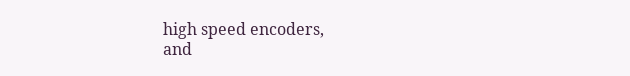high speed encoders,
and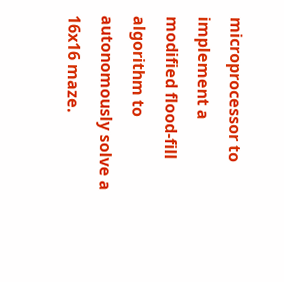microprocessor to implement a modified flood-fill algorithm to autonomously solve a 16x16 maze.